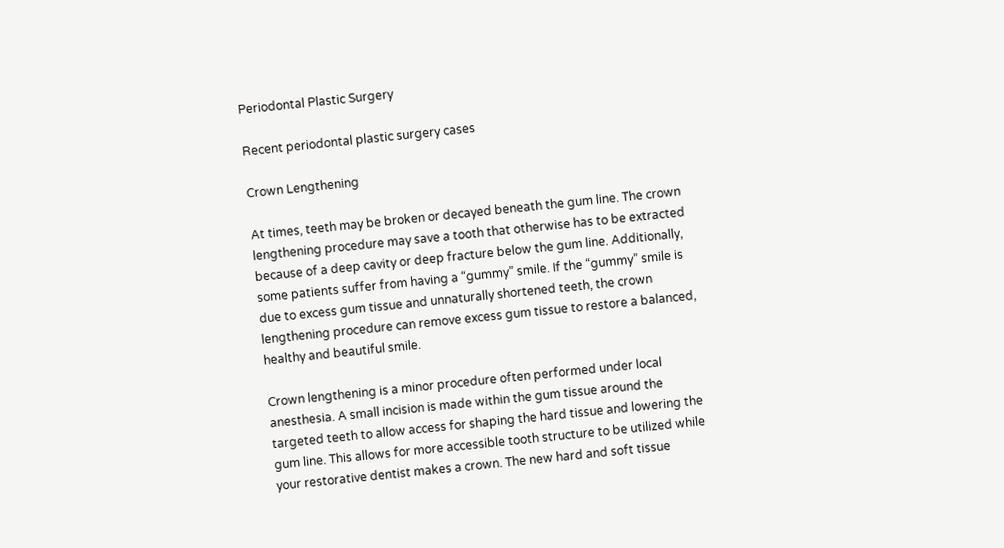Periodontal Plastic Surgery

Recent periodontal plastic surgery cases

Crown Lengthening

At times, teeth may be broken or decayed beneath the gum line. The crown lengthening procedure may save a tooth that otherwise has to be extracted because of a deep cavity or deep fracture below the gum line. Additionally, some patients suffer from having a “gummy” smile. If the “gummy” smile is due to excess gum tissue and unnaturally shortened teeth, the crown lengthening procedure can remove excess gum tissue to restore a balanced, healthy and beautiful smile.

Crown lengthening is a minor procedure often performed under local anesthesia. A small incision is made within the gum tissue around the targeted teeth to allow access for shaping the hard tissue and lowering the gum line. This allows for more accessible tooth structure to be utilized while your restorative dentist makes a crown. The new hard and soft tissue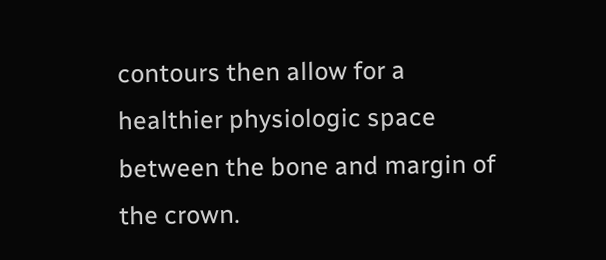contours then allow for a healthier physiologic space between the bone and margin of the crown.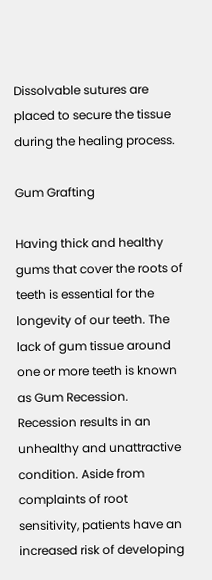Dissolvable sutures are placed to secure the tissue during the healing process.

Gum Grafting

Having thick and healthy gums that cover the roots of teeth is essential for the longevity of our teeth. The lack of gum tissue around one or more teeth is known as Gum Recession. Recession results in an unhealthy and unattractive condition. Aside from complaints of root sensitivity, patients have an increased risk of developing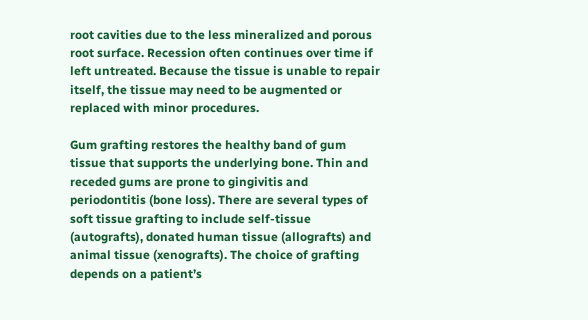root cavities due to the less mineralized and porous root surface. Recession often continues over time if left untreated. Because the tissue is unable to repair itself, the tissue may need to be augmented or replaced with minor procedures.

Gum grafting restores the healthy band of gum tissue that supports the underlying bone. Thin and receded gums are prone to gingivitis and periodontitis (bone loss). There are several types of soft tissue grafting to include self-tissue (autografts), donated human tissue (allografts) and animal tissue (xenografts). The choice of grafting depends on a patient’s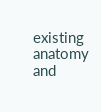existing anatomy and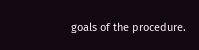goals of the procedure.